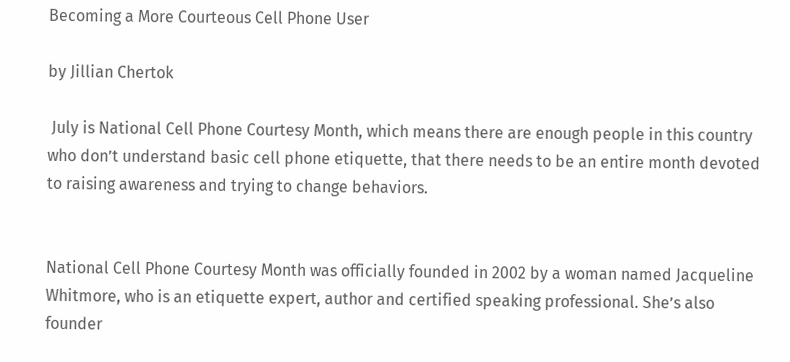Becoming a More Courteous Cell Phone User

by Jillian Chertok

 July is National Cell Phone Courtesy Month, which means there are enough people in this country who don’t understand basic cell phone etiquette, that there needs to be an entire month devoted to raising awareness and trying to change behaviors.


National Cell Phone Courtesy Month was officially founded in 2002 by a woman named Jacqueline Whitmore, who is an etiquette expert, author and certified speaking professional. She’s also founder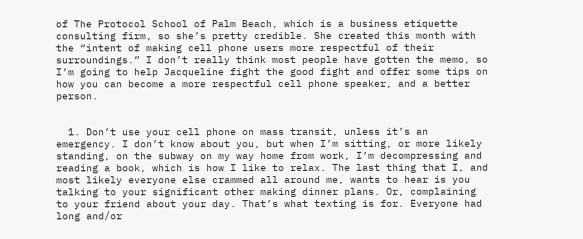of The Protocol School of Palm Beach, which is a business etiquette consulting firm, so she’s pretty credible. She created this month with the “intent of making cell phone users more respectful of their surroundings.” I don’t really think most people have gotten the memo, so I’m going to help Jacqueline fight the good fight and offer some tips on how you can become a more respectful cell phone speaker, and a better person.


  1. Don’t use your cell phone on mass transit, unless it’s an emergency. I don’t know about you, but when I’m sitting, or more likely standing, on the subway on my way home from work, I’m decompressing and reading a book, which is how I like to relax. The last thing that I, and most likely everyone else crammed all around me, wants to hear is you talking to your significant other making dinner plans. Or, complaining to your friend about your day. That’s what texting is for. Everyone had long and/or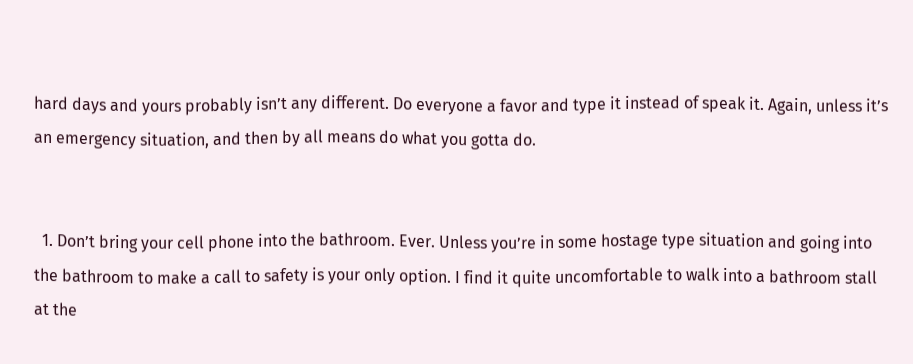hard days and yours probably isn’t any different. Do everyone a favor and type it instead of speak it. Again, unless it’s an emergency situation, and then by all means do what you gotta do.


  1. Don’t bring your cell phone into the bathroom. Ever. Unless you’re in some hostage type situation and going into the bathroom to make a call to safety is your only option. I find it quite uncomfortable to walk into a bathroom stall at the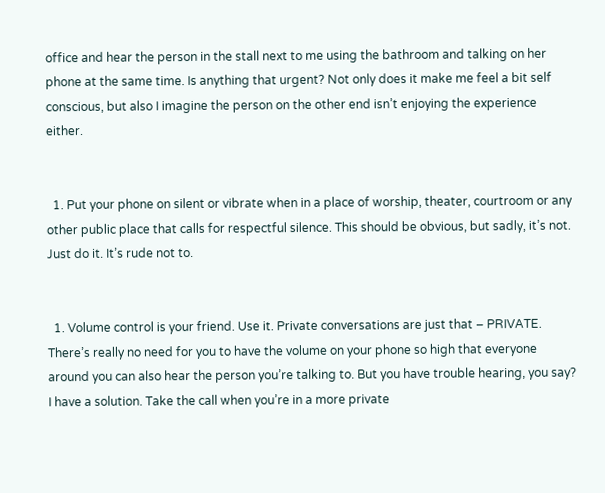office and hear the person in the stall next to me using the bathroom and talking on her phone at the same time. Is anything that urgent? Not only does it make me feel a bit self conscious, but also I imagine the person on the other end isn’t enjoying the experience either.


  1. Put your phone on silent or vibrate when in a place of worship, theater, courtroom or any other public place that calls for respectful silence. This should be obvious, but sadly, it’s not. Just do it. It’s rude not to.


  1. Volume control is your friend. Use it. Private conversations are just that – PRIVATE. There’s really no need for you to have the volume on your phone so high that everyone around you can also hear the person you’re talking to. But you have trouble hearing, you say? I have a solution. Take the call when you’re in a more private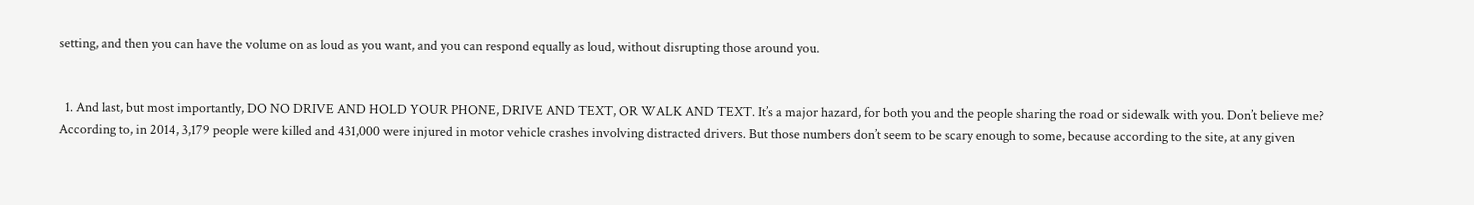setting, and then you can have the volume on as loud as you want, and you can respond equally as loud, without disrupting those around you.


  1. And last, but most importantly, DO NO DRIVE AND HOLD YOUR PHONE, DRIVE AND TEXT, OR WALK AND TEXT. It’s a major hazard, for both you and the people sharing the road or sidewalk with you. Don’t believe me? According to, in 2014, 3,179 people were killed and 431,000 were injured in motor vehicle crashes involving distracted drivers. But those numbers don’t seem to be scary enough to some, because according to the site, at any given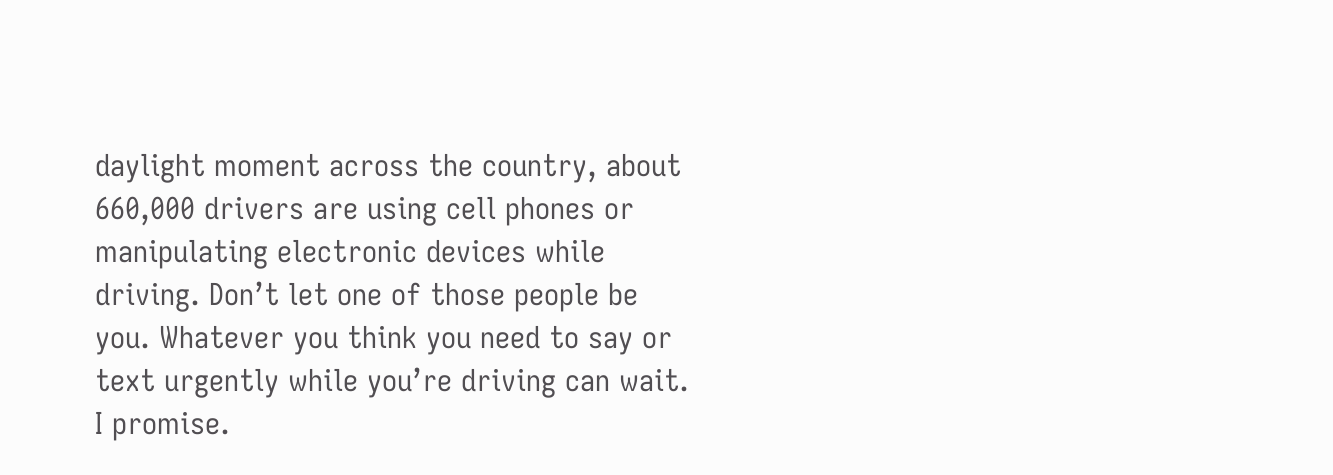daylight moment across the country, about 660,000 drivers are using cell phones or manipulating electronic devices while driving. Don’t let one of those people be you. Whatever you think you need to say or text urgently while you’re driving can wait. I promise.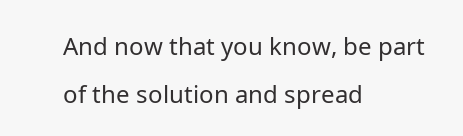And now that you know, be part of the solution and spread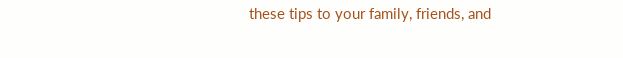these tips to your family, friends, and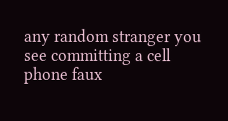any random stranger you see committing a cell phone faux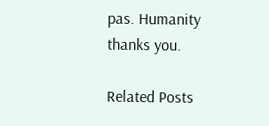pas. Humanity thanks you.

Related Posts